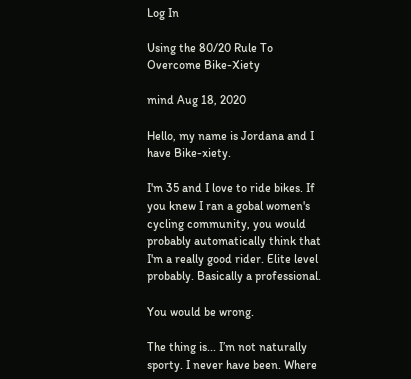Log In

Using the 80/20 Rule To Overcome Bike-Xiety

mind Aug 18, 2020

Hello, my name is Jordana and I have Bike-xiety.

I'm 35 and I love to ride bikes. If you knew I ran a gobal women's cycling community, you would probably automatically think that I'm a really good rider. Elite level probably. Basically a professional.

You would be wrong.

The thing is... I’m not naturally sporty. I never have been. Where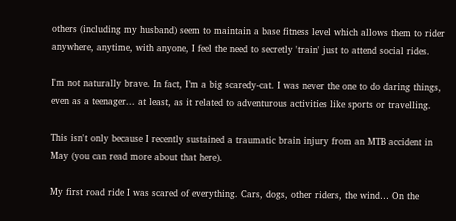others (including my husband) seem to maintain a base fitness level which allows them to rider anywhere, anytime, with anyone, I feel the need to secretly 'train' just to attend social rides.

I'm not naturally brave. In fact, I’m a big scaredy-cat. I was never the one to do daring things, even as a teenager... at least, as it related to adventurous activities like sports or travelling.

This isn't only because I recently sustained a traumatic brain injury from an MTB accident in May (you can read more about that here).

My first road ride I was scared of everything. Cars, dogs, other riders, the wind… On the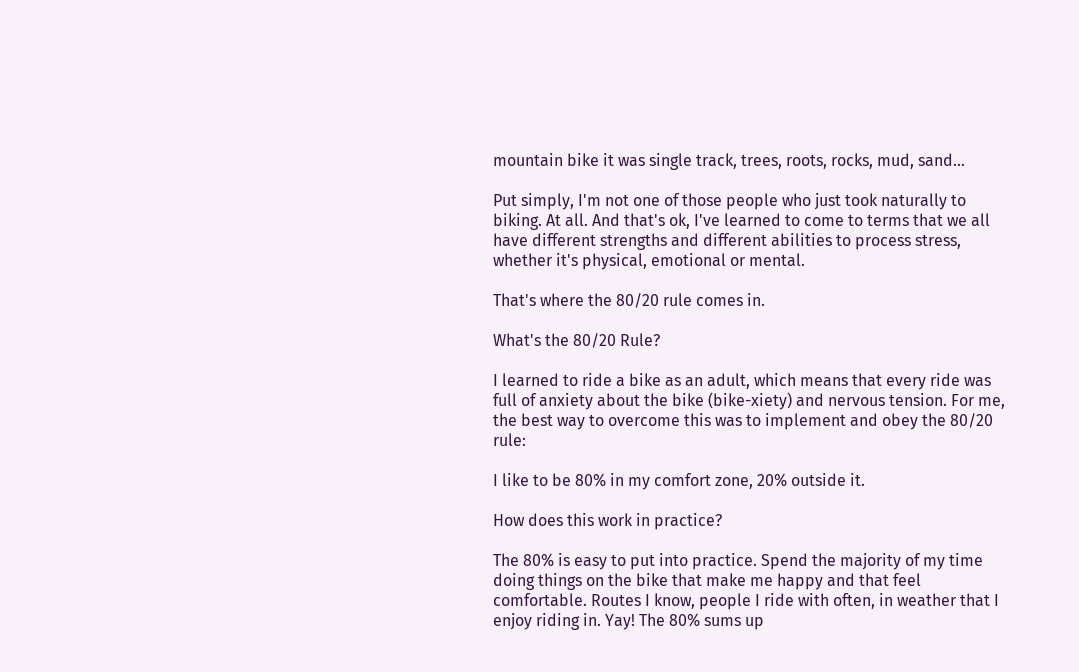mountain bike it was single track, trees, roots, rocks, mud, sand…

Put simply, I'm not one of those people who just took naturally to biking. At all. And that's ok, I've learned to come to terms that we all have different strengths and different abilities to process stress, whether it's physical, emotional or mental.

That's where the 80/20 rule comes in.

What's the 80/20 Rule?

I learned to ride a bike as an adult, which means that every ride was full of anxiety about the bike (bike-xiety) and nervous tension. For me, the best way to overcome this was to implement and obey the 80/20 rule:

I like to be 80% in my comfort zone, 20% outside it.

How does this work in practice?

The 80% is easy to put into practice. Spend the majority of my time doing things on the bike that make me happy and that feel comfortable. Routes I know, people I ride with often, in weather that I enjoy riding in. Yay! The 80% sums up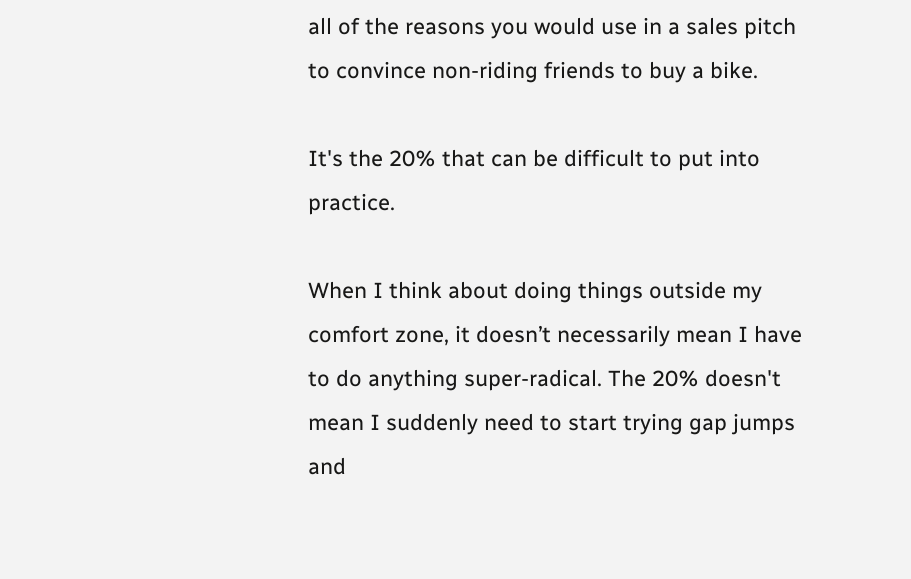all of the reasons you would use in a sales pitch to convince non-riding friends to buy a bike.

It's the 20% that can be difficult to put into practice.

When I think about doing things outside my comfort zone, it doesn’t necessarily mean I have to do anything super-radical. The 20% doesn't mean I suddenly need to start trying gap jumps and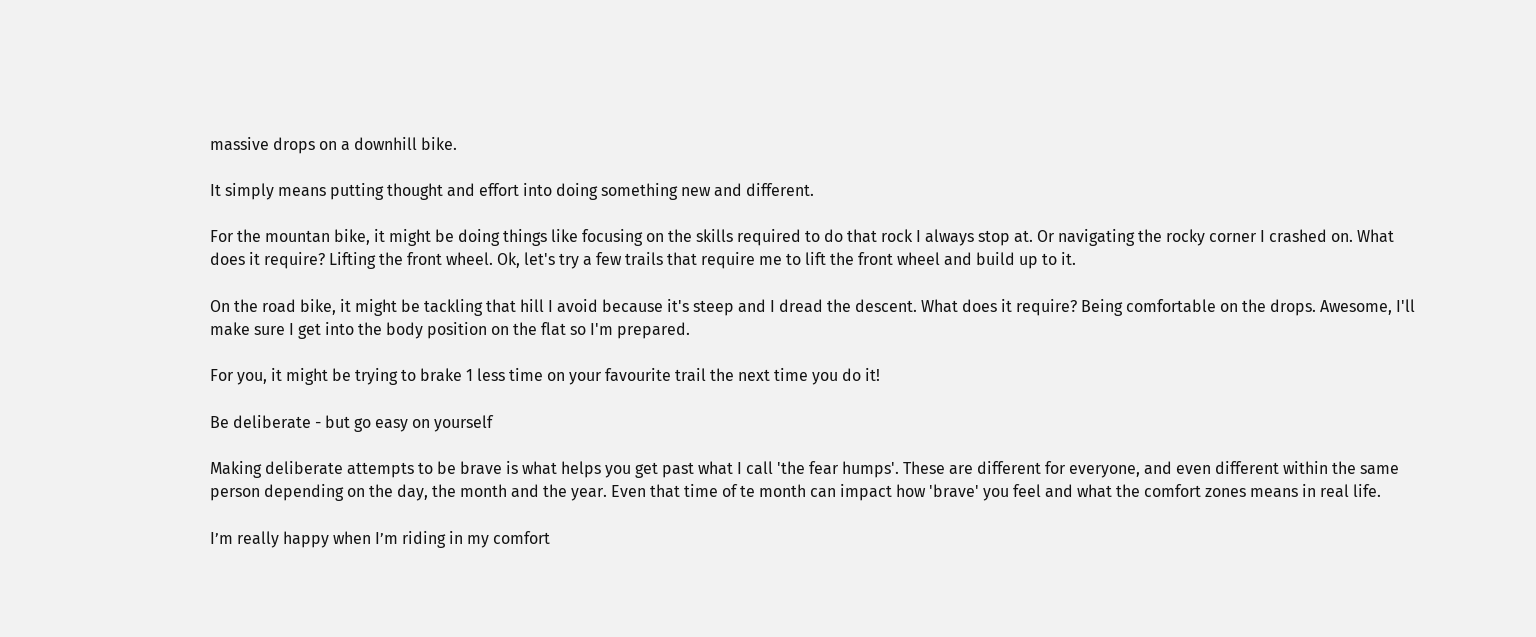massive drops on a downhill bike.

It simply means putting thought and effort into doing something new and different.

For the mountan bike, it might be doing things like focusing on the skills required to do that rock I always stop at. Or navigating the rocky corner I crashed on. What does it require? Lifting the front wheel. Ok, let's try a few trails that require me to lift the front wheel and build up to it.

On the road bike, it might be tackling that hill I avoid because it's steep and I dread the descent. What does it require? Being comfortable on the drops. Awesome, I'll make sure I get into the body position on the flat so I'm prepared.

For you, it might be trying to brake 1 less time on your favourite trail the next time you do it!

Be deliberate - but go easy on yourself

Making deliberate attempts to be brave is what helps you get past what I call 'the fear humps'. These are different for everyone, and even different within the same person depending on the day, the month and the year. Even that time of te month can impact how 'brave' you feel and what the comfort zones means in real life.

I’m really happy when I’m riding in my comfort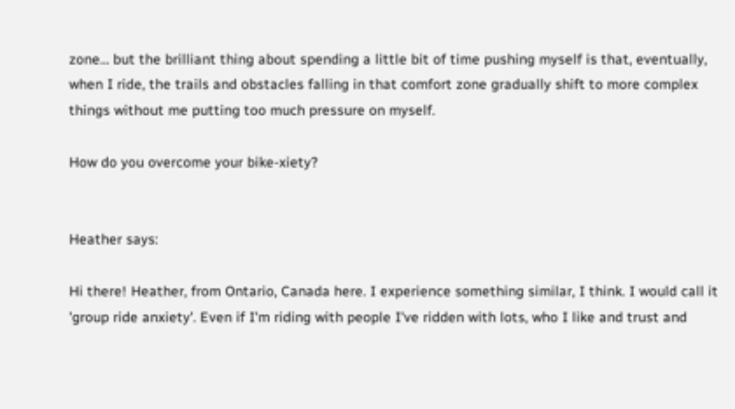zone… but the brilliant thing about spending a little bit of time pushing myself is that, eventually, when I ride, the trails and obstacles falling in that comfort zone gradually shift to more complex things without me putting too much pressure on myself.

How do you overcome your bike-xiety?


Heather says:

Hi there! Heather, from Ontario, Canada here. I experience something similar, I think. I would call it 'group ride anxiety'. Even if I'm riding with people I've ridden with lots, who I like and trust and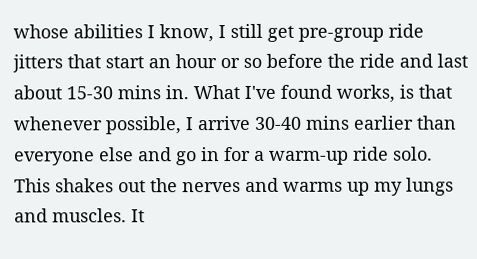whose abilities I know, I still get pre-group ride jitters that start an hour or so before the ride and last about 15-30 mins in. What I've found works, is that whenever possible, I arrive 30-40 mins earlier than everyone else and go in for a warm-up ride solo. This shakes out the nerves and warms up my lungs and muscles. It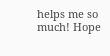helps me so much! Hope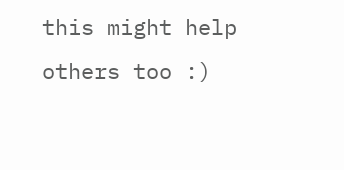this might help others too :)